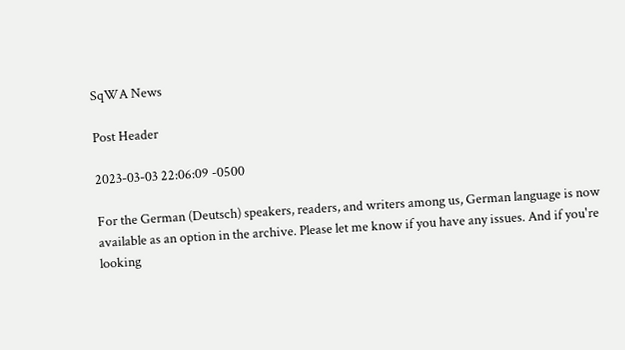SqWA News

Post Header

2023-03-03 22:06:09 -0500

For the German (Deutsch) speakers, readers, and writers among us, German language is now available as an option in the archive. Please let me know if you have any issues. And if you're looking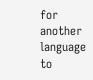for another language to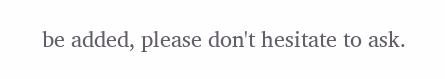be added, please don't hesitate to ask.